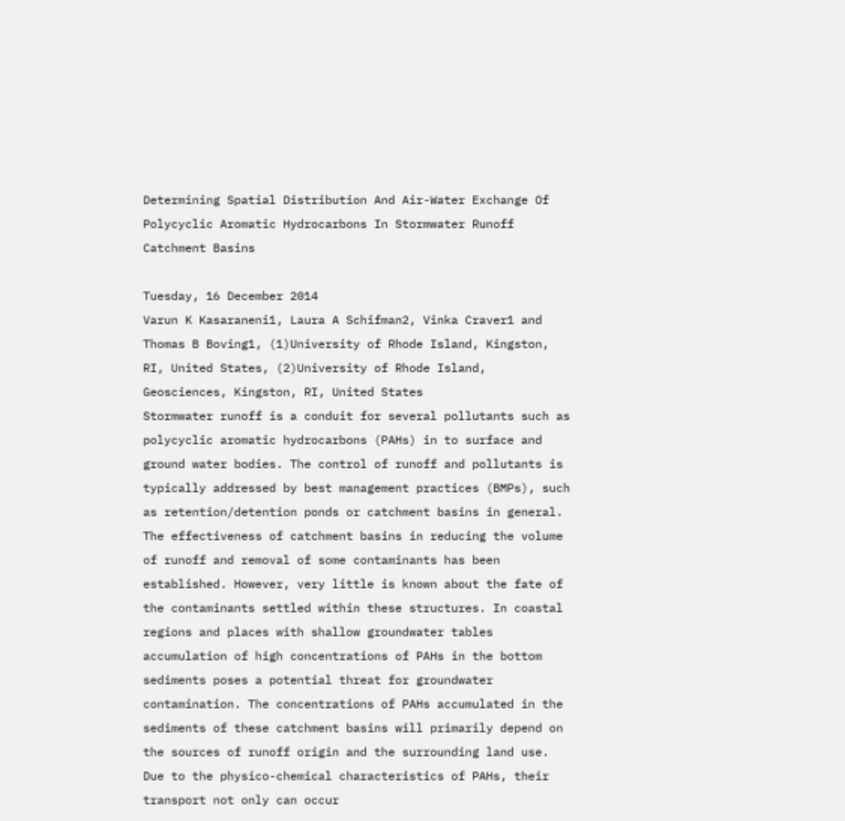Determining Spatial Distribution And Air-Water Exchange Of Polycyclic Aromatic Hydrocarbons In Stormwater Runoff Catchment Basins

Tuesday, 16 December 2014
Varun K Kasaraneni1, Laura A Schifman2, Vinka Craver1 and Thomas B Boving1, (1)University of Rhode Island, Kingston, RI, United States, (2)University of Rhode Island, Geosciences, Kingston, RI, United States
Stormwater runoff is a conduit for several pollutants such as polycyclic aromatic hydrocarbons (PAHs) in to surface and ground water bodies. The control of runoff and pollutants is typically addressed by best management practices (BMPs), such as retention/detention ponds or catchment basins in general. The effectiveness of catchment basins in reducing the volume of runoff and removal of some contaminants has been established. However, very little is known about the fate of the contaminants settled within these structures. In coastal regions and places with shallow groundwater tables accumulation of high concentrations of PAHs in the bottom sediments poses a potential threat for groundwater contamination. The concentrations of PAHs accumulated in the sediments of these catchment basins will primarily depend on the sources of runoff origin and the surrounding land use. Due to the physico-chemical characteristics of PAHs, their transport not only can occur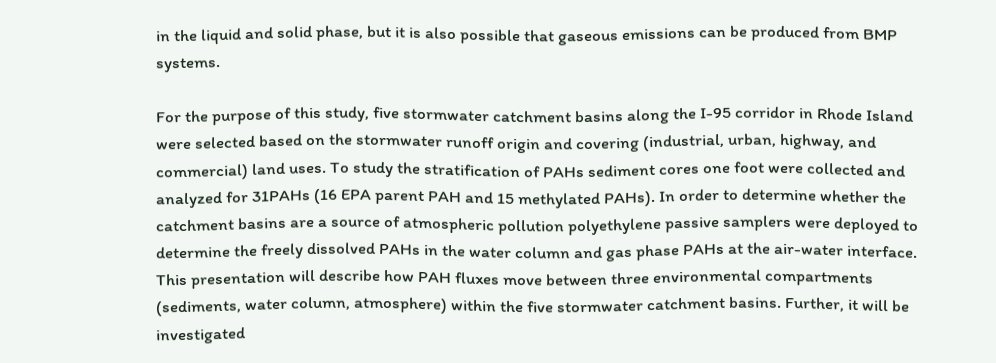in the liquid and solid phase, but it is also possible that gaseous emissions can be produced from BMP systems.

For the purpose of this study, five stormwater catchment basins along the I-95 corridor in Rhode Island were selected based on the stormwater runoff origin and covering (industrial, urban, highway, and commercial) land uses. To study the stratification of PAHs sediment cores one foot were collected and analyzed for 31PAHs (16 EPA parent PAH and 15 methylated PAHs). In order to determine whether the catchment basins are a source of atmospheric pollution polyethylene passive samplers were deployed to determine the freely dissolved PAHs in the water column and gas phase PAHs at the air-water interface. This presentation will describe how PAH fluxes move between three environmental compartments (sediments, water column, atmosphere) within the five stormwater catchment basins. Further, it will be investigated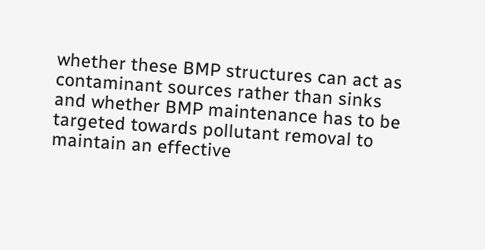whether these BMP structures can act as contaminant sources rather than sinks and whether BMP maintenance has to be targeted towards pollutant removal to maintain an effective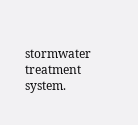stormwater treatment system.